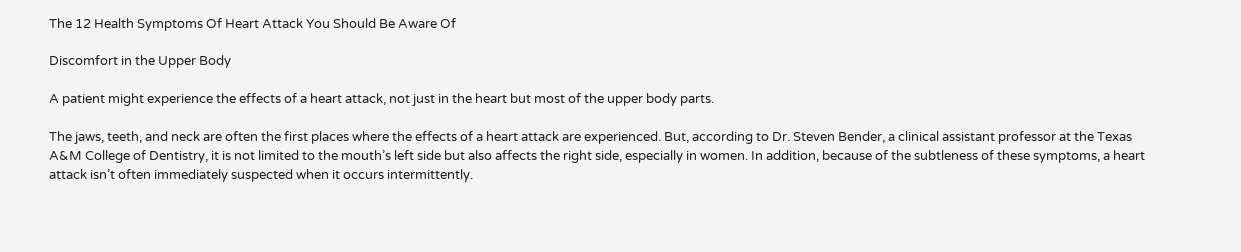The 12 Health Symptoms Of Heart Attack You Should Be Aware Of

Discomfort in the Upper Body

A patient might experience the effects of a heart attack, not just in the heart but most of the upper body parts.

The jaws, teeth, and neck are often the first places where the effects of a heart attack are experienced. But, according to Dr. Steven Bender, a clinical assistant professor at the Texas A&M College of Dentistry, it is not limited to the mouth’s left side but also affects the right side, especially in women. In addition, because of the subtleness of these symptoms, a heart attack isn’t often immediately suspected when it occurs intermittently.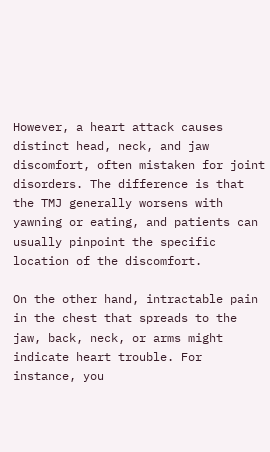However, a heart attack causes distinct head, neck, and jaw discomfort, often mistaken for joint disorders. The difference is that the TMJ generally worsens with yawning or eating, and patients can usually pinpoint the specific location of the discomfort.

On the other hand, intractable pain in the chest that spreads to the jaw, back, neck, or arms might indicate heart trouble. For instance, you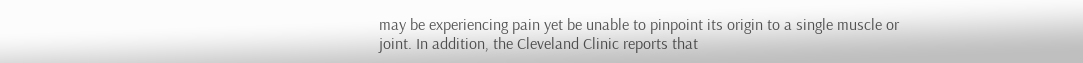may be experiencing pain yet be unable to pinpoint its origin to a single muscle or joint. In addition, the Cleveland Clinic reports that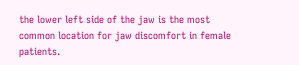the lower left side of the jaw is the most common location for jaw discomfort in female patients.